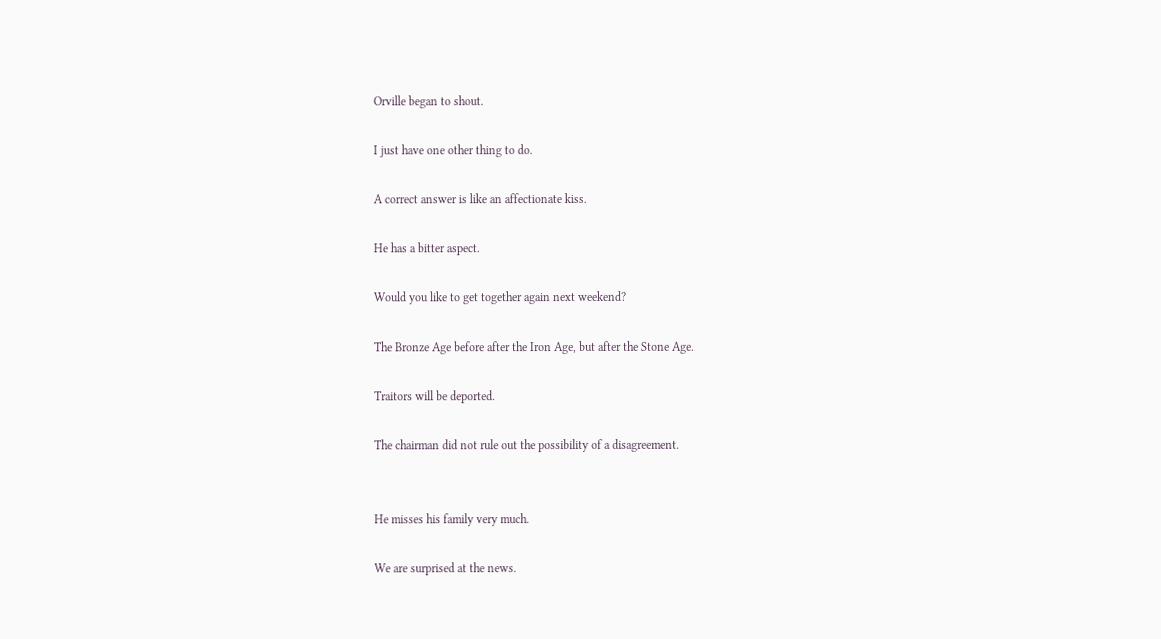Orville began to shout.

I just have one other thing to do.

A correct answer is like an affectionate kiss.

He has a bitter aspect.

Would you like to get together again next weekend?

The Bronze Age before after the Iron Age, but after the Stone Age.

Traitors will be deported.

The chairman did not rule out the possibility of a disagreement.


He misses his family very much.

We are surprised at the news.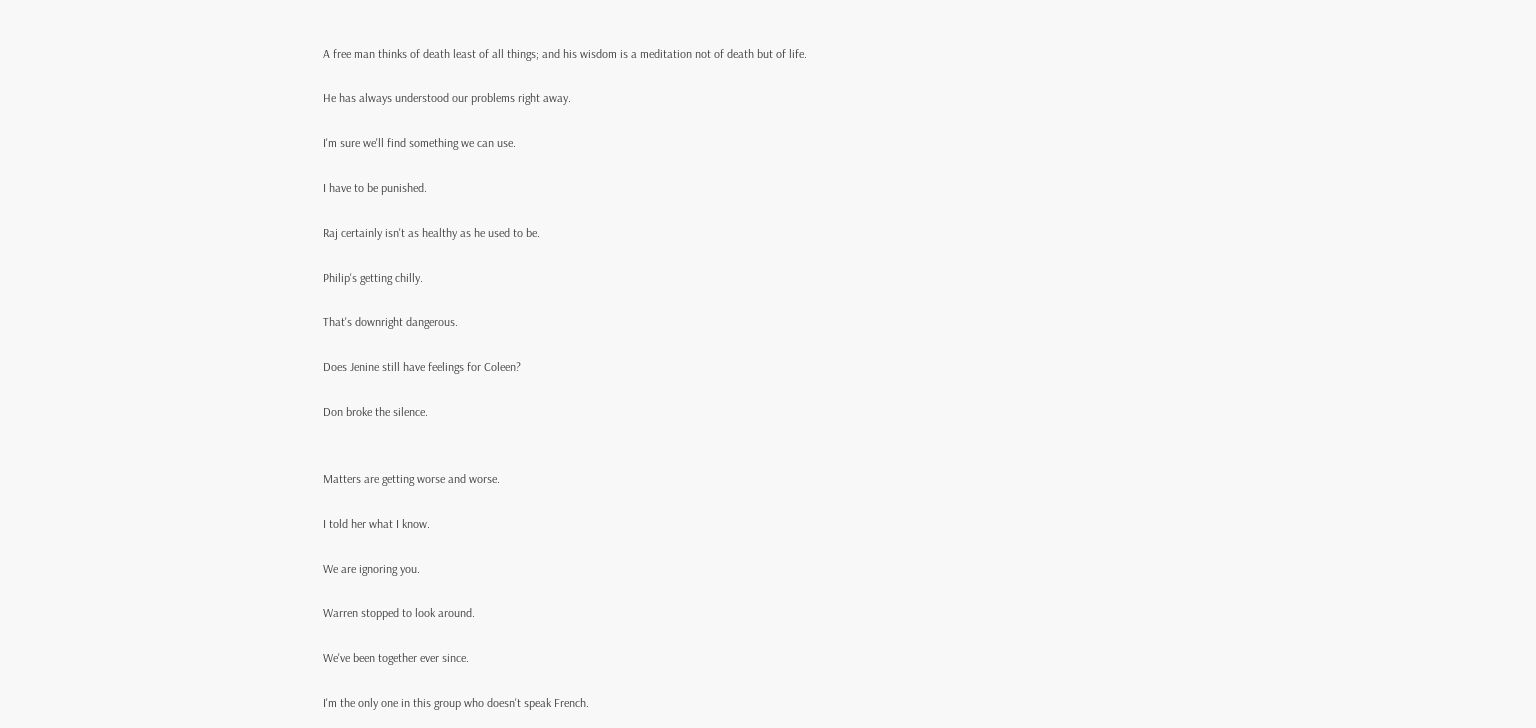A free man thinks of death least of all things; and his wisdom is a meditation not of death but of life.

He has always understood our problems right away.

I'm sure we'll find something we can use.

I have to be punished.

Raj certainly isn't as healthy as he used to be.

Philip's getting chilly.

That's downright dangerous.

Does Jenine still have feelings for Coleen?

Don broke the silence.


Matters are getting worse and worse.

I told her what I know.

We are ignoring you.

Warren stopped to look around.

We've been together ever since.

I'm the only one in this group who doesn't speak French.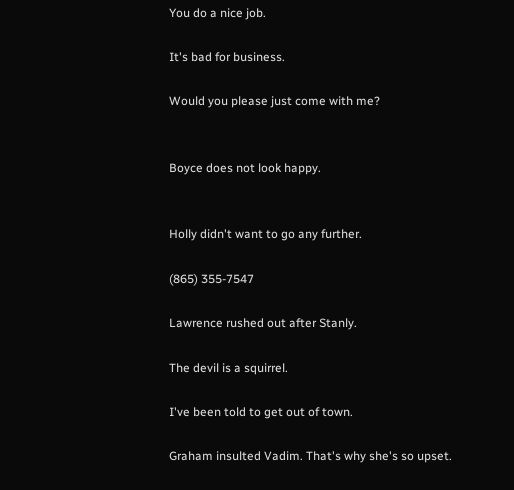You do a nice job.

It's bad for business.

Would you please just come with me?


Boyce does not look happy.


Holly didn't want to go any further.

(865) 355-7547

Lawrence rushed out after Stanly.

The devil is a squirrel.

I've been told to get out of town.

Graham insulted Vadim. That's why she's so upset.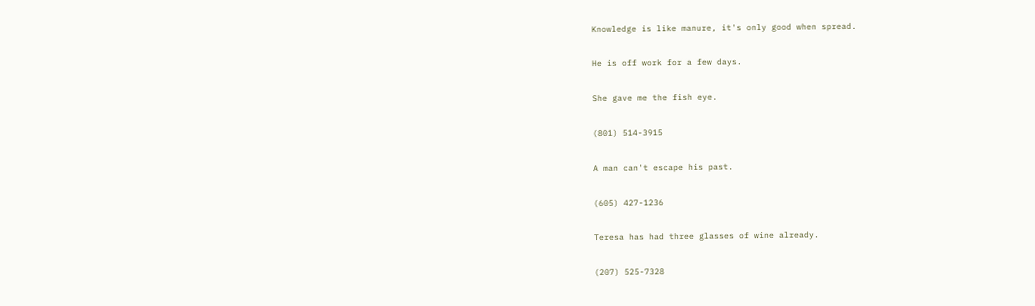Knowledge is like manure, it's only good when spread.

He is off work for a few days.

She gave me the fish eye.

(801) 514-3915

A man can't escape his past.

(605) 427-1236

Teresa has had three glasses of wine already.

(207) 525-7328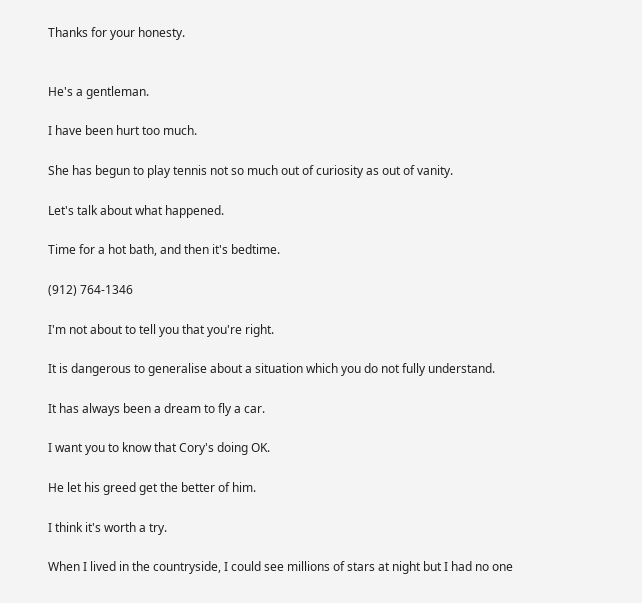Thanks for your honesty.


He's a gentleman.

I have been hurt too much.

She has begun to play tennis not so much out of curiosity as out of vanity.

Let's talk about what happened.

Time for a hot bath, and then it's bedtime.

(912) 764-1346

I'm not about to tell you that you're right.

It is dangerous to generalise about a situation which you do not fully understand.

It has always been a dream to fly a car.

I want you to know that Cory's doing OK.

He let his greed get the better of him.

I think it's worth a try.

When I lived in the countryside, I could see millions of stars at night but I had no one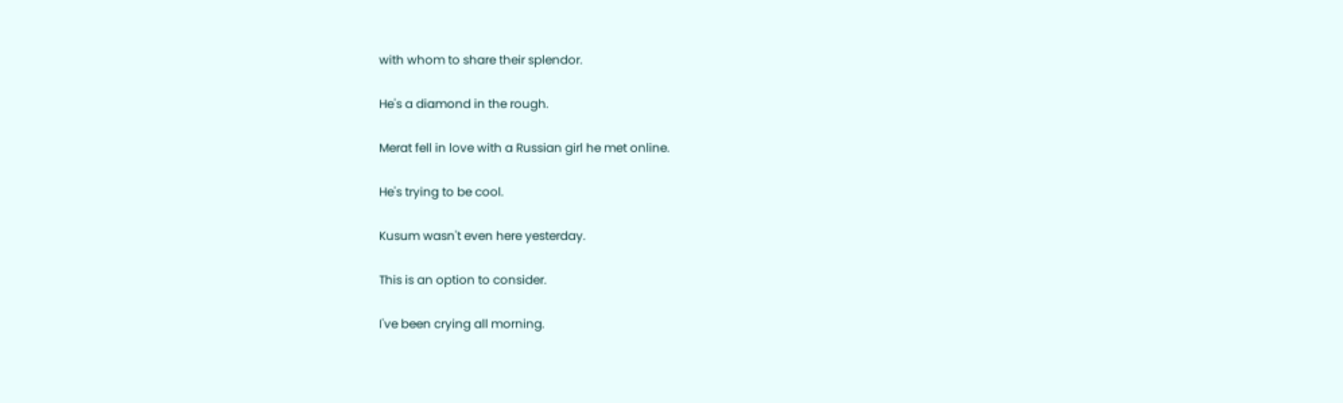with whom to share their splendor.

He's a diamond in the rough.

Merat fell in love with a Russian girl he met online.

He's trying to be cool.

Kusum wasn't even here yesterday.

This is an option to consider.

I've been crying all morning.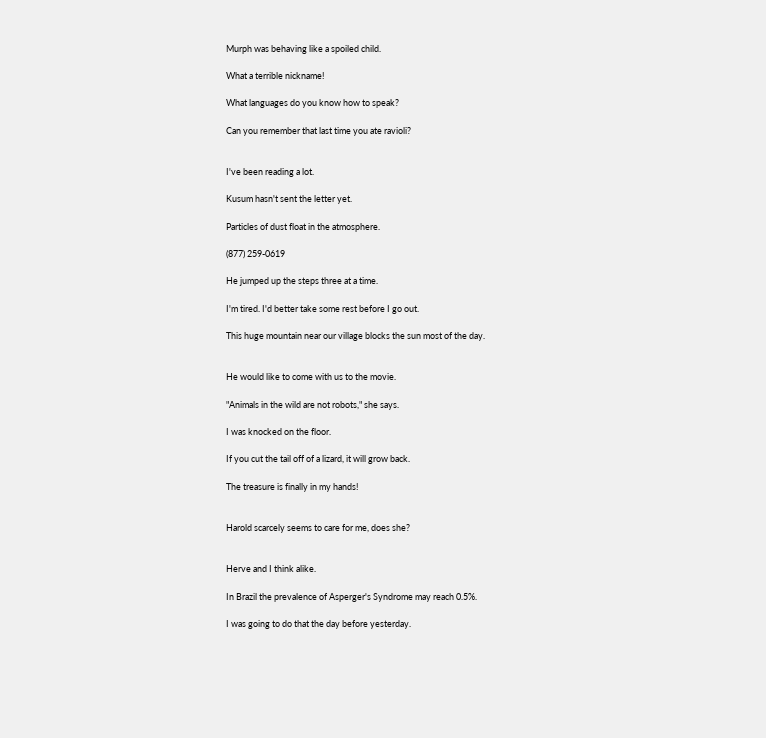Murph was behaving like a spoiled child.

What a terrible nickname!

What languages do you know how to speak?

Can you remember that last time you ate ravioli?


I've been reading a lot.

Kusum hasn't sent the letter yet.

Particles of dust float in the atmosphere.

(877) 259-0619

He jumped up the steps three at a time.

I'm tired. I'd better take some rest before I go out.

This huge mountain near our village blocks the sun most of the day.


He would like to come with us to the movie.

"Animals in the wild are not robots," she says.

I was knocked on the floor.

If you cut the tail off of a lizard, it will grow back.

The treasure is finally in my hands!


Harold scarcely seems to care for me, does she?


Herve and I think alike.

In Brazil the prevalence of Asperger's Syndrome may reach 0.5%.

I was going to do that the day before yesterday.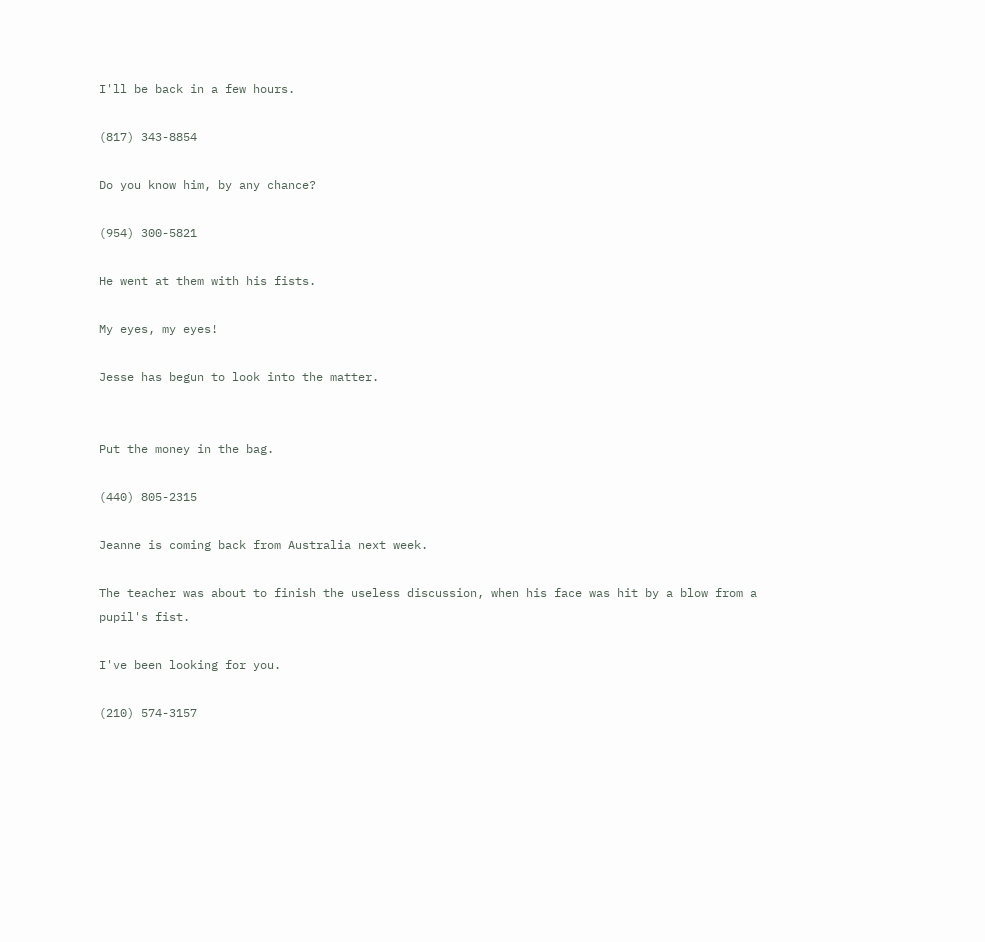I'll be back in a few hours.

(817) 343-8854

Do you know him, by any chance?

(954) 300-5821

He went at them with his fists.

My eyes, my eyes!

Jesse has begun to look into the matter.


Put the money in the bag.

(440) 805-2315

Jeanne is coming back from Australia next week.

The teacher was about to finish the useless discussion, when his face was hit by a blow from a pupil's fist.

I've been looking for you.

(210) 574-3157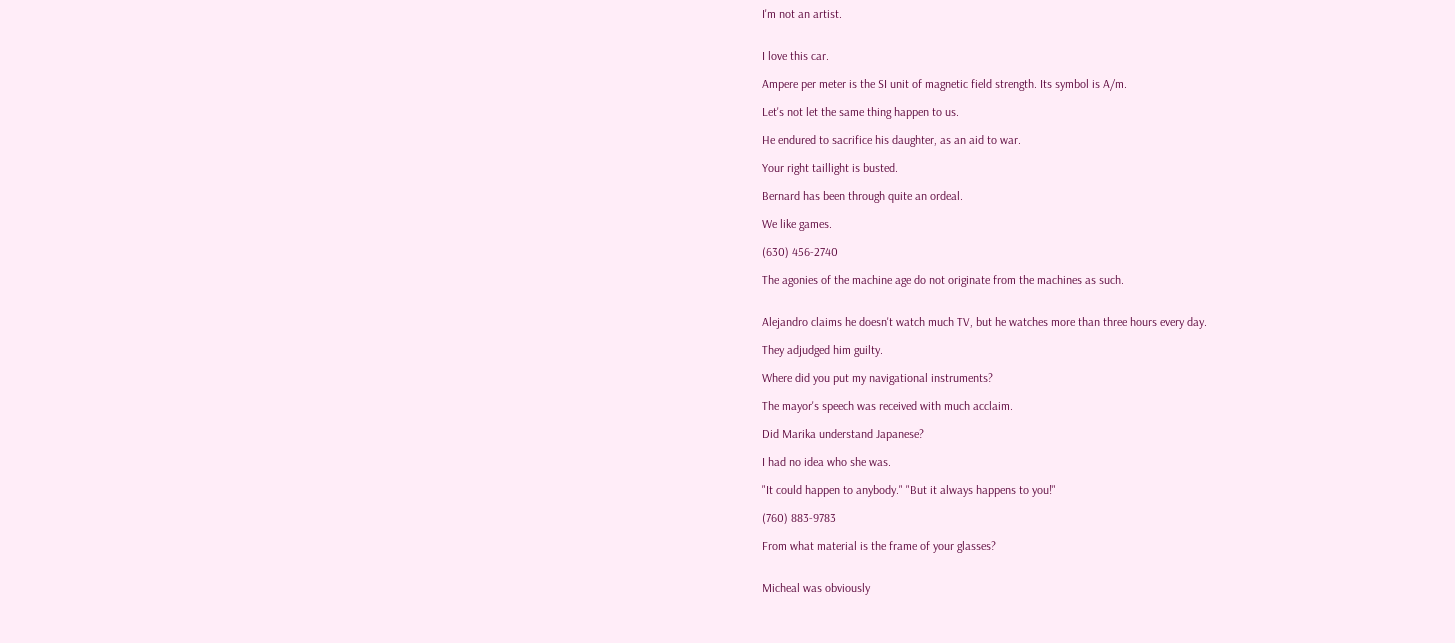I'm not an artist.


I love this car.

Ampere per meter is the SI unit of magnetic field strength. Its symbol is A/m.

Let's not let the same thing happen to us.

He endured to sacrifice his daughter, as an aid to war.

Your right taillight is busted.

Bernard has been through quite an ordeal.

We like games.

(630) 456-2740

The agonies of the machine age do not originate from the machines as such.


Alejandro claims he doesn't watch much TV, but he watches more than three hours every day.

They adjudged him guilty.

Where did you put my navigational instruments?

The mayor's speech was received with much acclaim.

Did Marika understand Japanese?

I had no idea who she was.

"It could happen to anybody." "But it always happens to you!"

(760) 883-9783

From what material is the frame of your glasses?


Micheal was obviously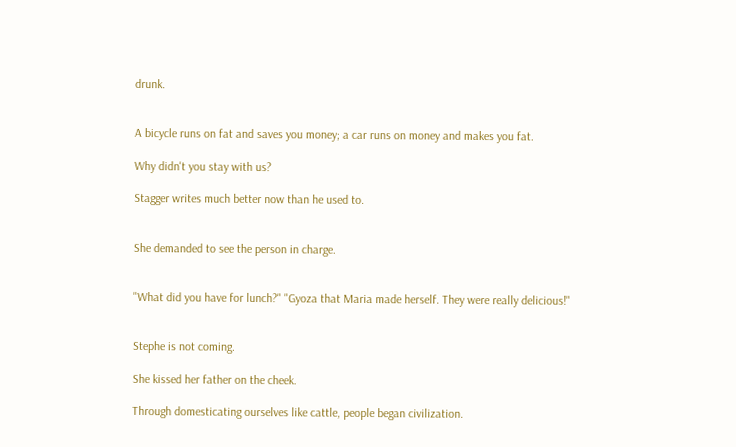drunk.


A bicycle runs on fat and saves you money; a car runs on money and makes you fat.

Why didn't you stay with us?

Stagger writes much better now than he used to.


She demanded to see the person in charge.


"What did you have for lunch?" "Gyoza that Maria made herself. They were really delicious!"


Stephe is not coming.

She kissed her father on the cheek.

Through domesticating ourselves like cattle, people began civilization.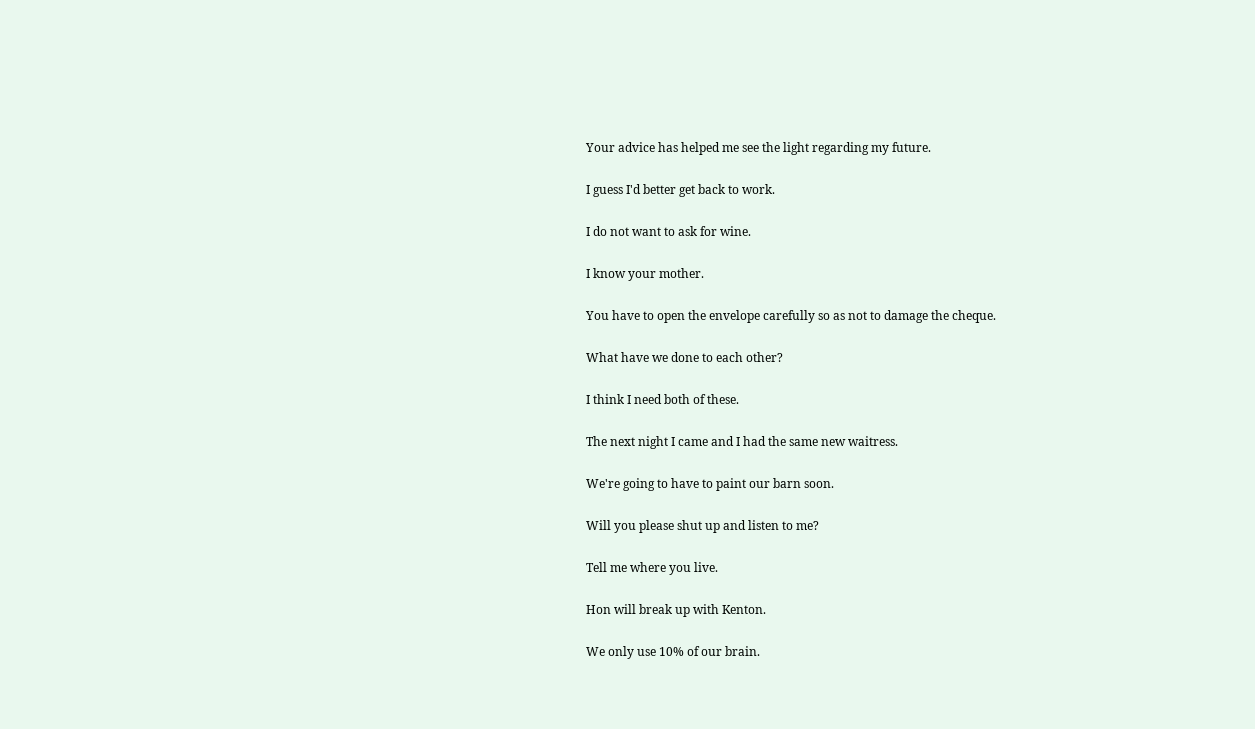Your advice has helped me see the light regarding my future.

I guess I'd better get back to work.

I do not want to ask for wine.

I know your mother.

You have to open the envelope carefully so as not to damage the cheque.

What have we done to each other?

I think I need both of these.

The next night I came and I had the same new waitress.

We're going to have to paint our barn soon.

Will you please shut up and listen to me?

Tell me where you live.

Hon will break up with Kenton.

We only use 10% of our brain.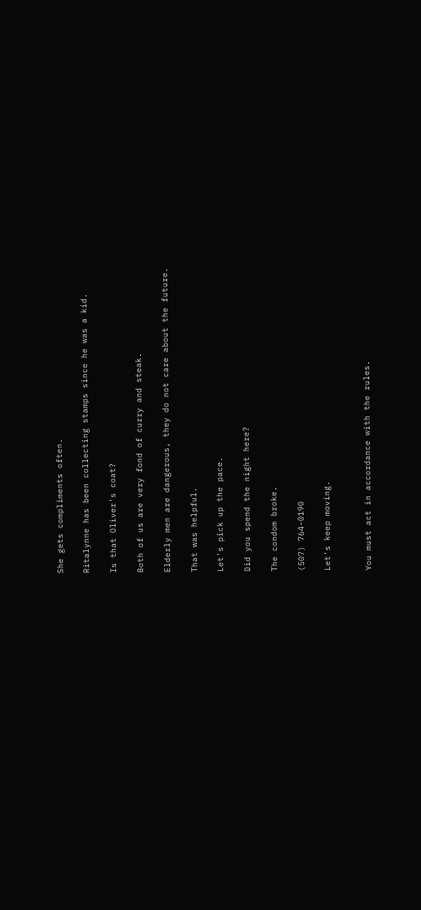She gets compliments often.

Ritalynne has been collecting stamps since he was a kid.

Is that Oliver's coat?

Both of us are very fond of curry and steak.

Elderly men are dangerous, they do not care about the future.

That was helpful.

Let's pick up the pace.

Did you spend the night here?

The condom broke.

(507) 764-0190

Let's keep moving.


You must act in accordance with the rules.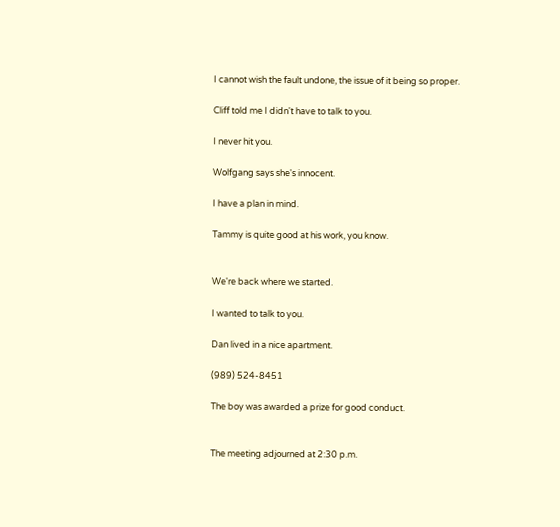I cannot wish the fault undone, the issue of it being so proper.

Cliff told me I didn't have to talk to you.

I never hit you.

Wolfgang says she's innocent.

I have a plan in mind.

Tammy is quite good at his work, you know.


We're back where we started.

I wanted to talk to you.

Dan lived in a nice apartment.

(989) 524-8451

The boy was awarded a prize for good conduct.


The meeting adjourned at 2:30 p.m.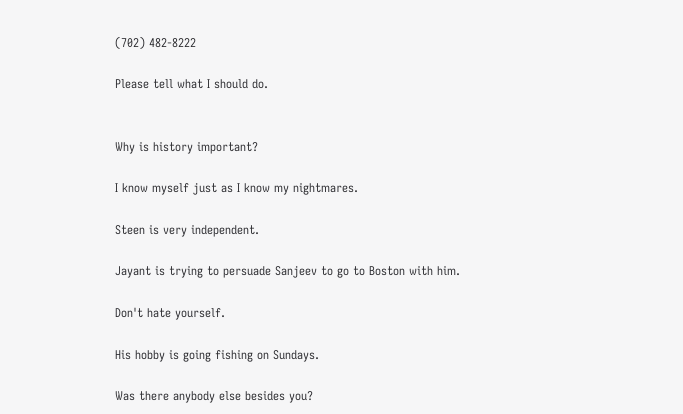(702) 482-8222

Please tell what I should do.


Why is history important?

I know myself just as I know my nightmares.

Steen is very independent.

Jayant is trying to persuade Sanjeev to go to Boston with him.

Don't hate yourself.

His hobby is going fishing on Sundays.

Was there anybody else besides you?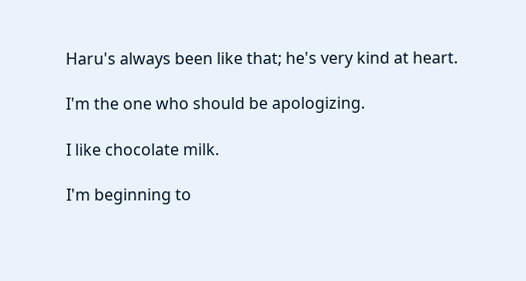Haru's always been like that; he's very kind at heart.

I'm the one who should be apologizing.

I like chocolate milk.

I'm beginning to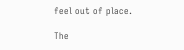feel out of place.

The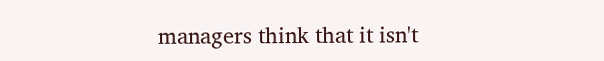managers think that it isn't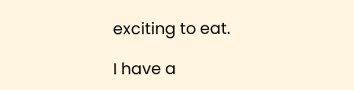exciting to eat.

I have a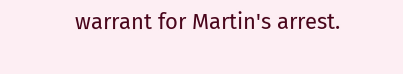warrant for Martin's arrest.